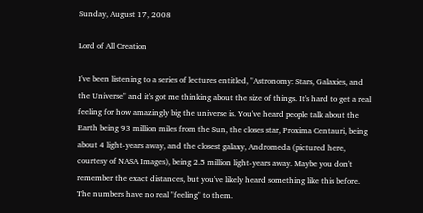Sunday, August 17, 2008

Lord of All Creation

I've been listening to a series of lectures entitled, "Astronomy: Stars, Galaxies, and the Universe" and it's got me thinking about the size of things. It's hard to get a real feeling for how amazingly big the universe is. You've heard people talk about the Earth being 93 million miles from the Sun, the closes star, Proxima Centauri, being about 4 light-years away, and the closest galaxy, Andromeda (pictured here, courtesy of NASA Images), being 2.5 million light-years away. Maybe you don't remember the exact distances, but you've likely heard something like this before. The numbers have no real "feeling" to them.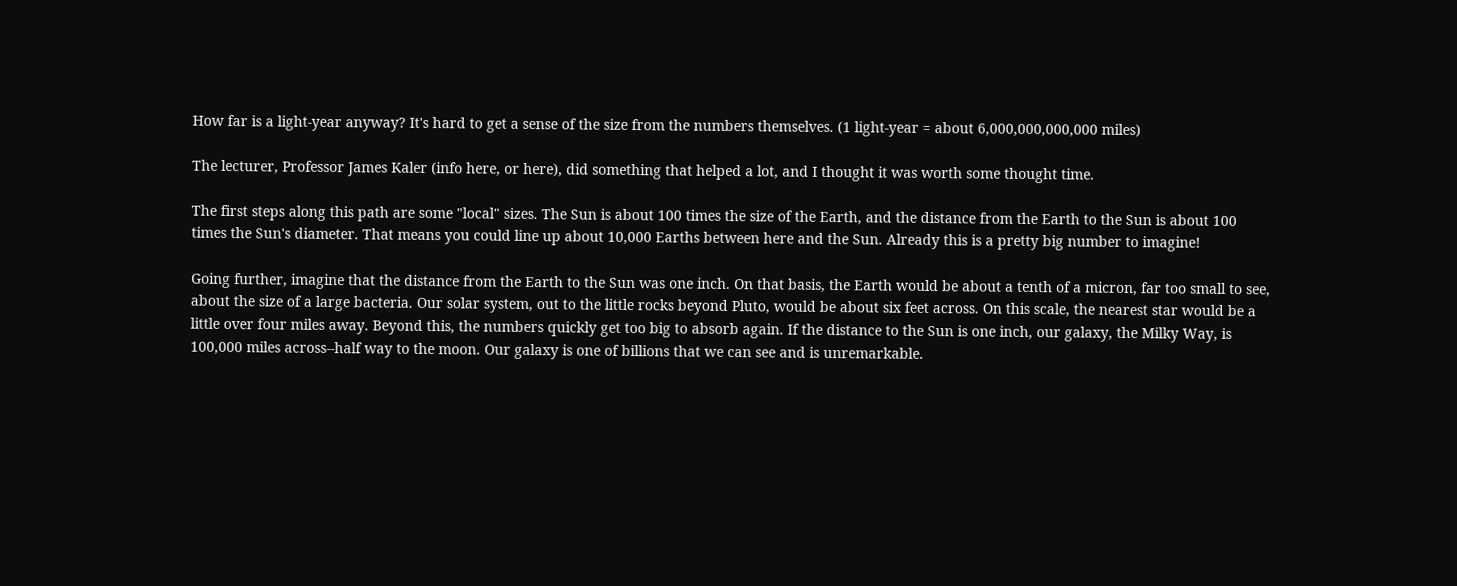How far is a light-year anyway? It's hard to get a sense of the size from the numbers themselves. (1 light-year = about 6,000,000,000,000 miles)

The lecturer, Professor James Kaler (info here, or here), did something that helped a lot, and I thought it was worth some thought time.

The first steps along this path are some "local" sizes. The Sun is about 100 times the size of the Earth, and the distance from the Earth to the Sun is about 100 times the Sun's diameter. That means you could line up about 10,000 Earths between here and the Sun. Already this is a pretty big number to imagine!

Going further, imagine that the distance from the Earth to the Sun was one inch. On that basis, the Earth would be about a tenth of a micron, far too small to see, about the size of a large bacteria. Our solar system, out to the little rocks beyond Pluto, would be about six feet across. On this scale, the nearest star would be a little over four miles away. Beyond this, the numbers quickly get too big to absorb again. If the distance to the Sun is one inch, our galaxy, the Milky Way, is 100,000 miles across--half way to the moon. Our galaxy is one of billions that we can see and is unremarkable.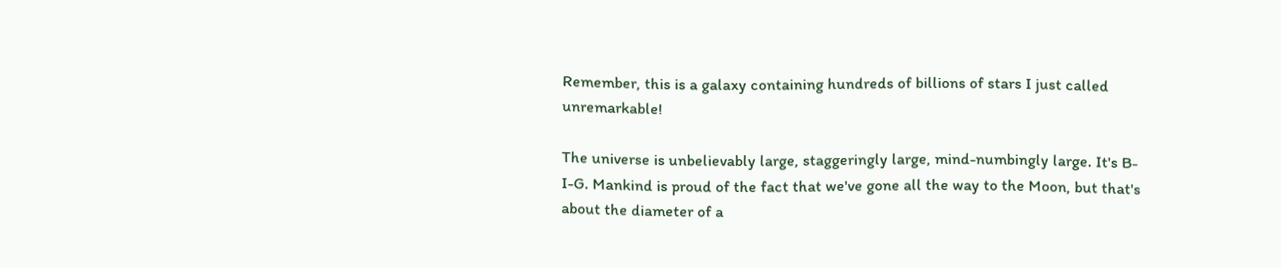Remember, this is a galaxy containing hundreds of billions of stars I just called unremarkable!

The universe is unbelievably large, staggeringly large, mind-numbingly large. It's B-I-G. Mankind is proud of the fact that we've gone all the way to the Moon, but that's about the diameter of a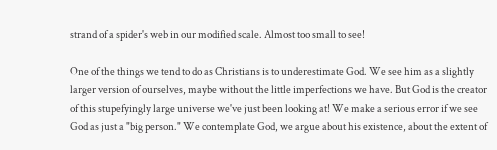strand of a spider's web in our modified scale. Almost too small to see!

One of the things we tend to do as Christians is to underestimate God. We see him as a slightly larger version of ourselves, maybe without the little imperfections we have. But God is the creator of this stupefyingly large universe we've just been looking at! We make a serious error if we see God as just a "big person." We contemplate God, we argue about his existence, about the extent of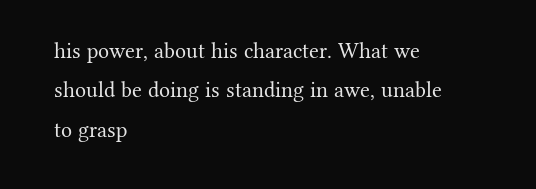his power, about his character. What we should be doing is standing in awe, unable to grasp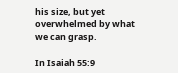his size, but yet overwhelmed by what we can grasp.

In Isaiah 55:9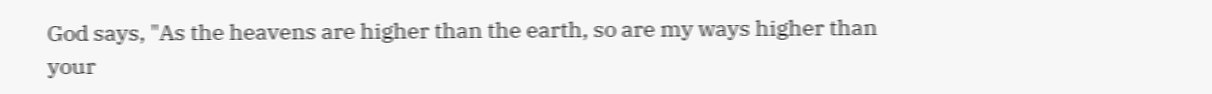God says, "As the heavens are higher than the earth, so are my ways higher than your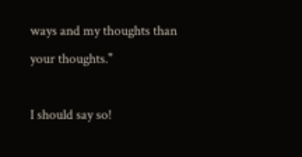ways and my thoughts than your thoughts."

I should say so!